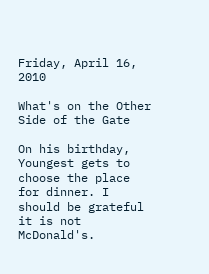Friday, April 16, 2010

What's on the Other Side of the Gate

On his birthday, Youngest gets to choose the place for dinner. I should be grateful it is not McDonald's.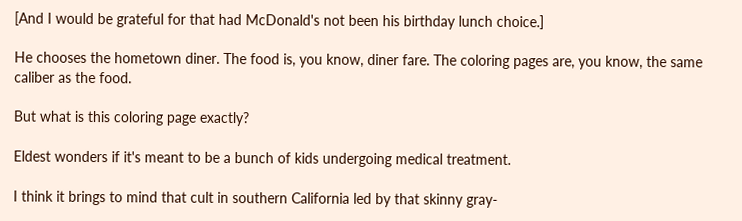[And I would be grateful for that had McDonald's not been his birthday lunch choice.]

He chooses the hometown diner. The food is, you know, diner fare. The coloring pages are, you know, the same caliber as the food.

But what is this coloring page exactly?

Eldest wonders if it's meant to be a bunch of kids undergoing medical treatment.

I think it brings to mind that cult in southern California led by that skinny gray-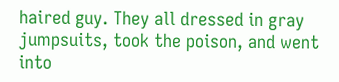haired guy. They all dressed in gray jumpsuits, took the poison, and went into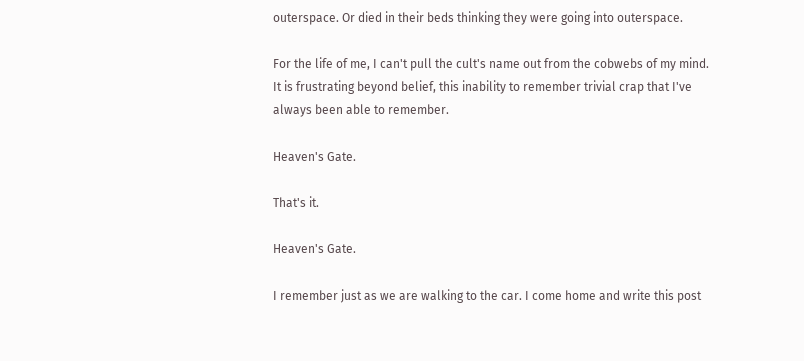outerspace. Or died in their beds thinking they were going into outerspace.

For the life of me, I can't pull the cult's name out from the cobwebs of my mind. It is frustrating beyond belief, this inability to remember trivial crap that I've always been able to remember.

Heaven's Gate.

That's it.

Heaven's Gate.

I remember just as we are walking to the car. I come home and write this post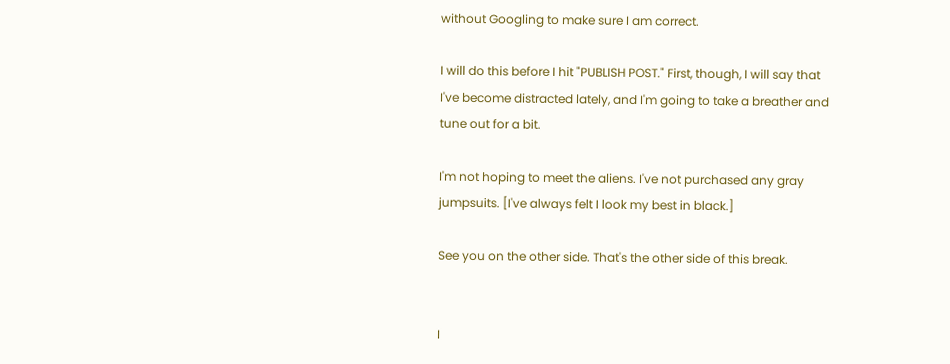without Googling to make sure I am correct.

I will do this before I hit "PUBLISH POST." First, though, I will say that I've become distracted lately, and I'm going to take a breather and tune out for a bit.

I'm not hoping to meet the aliens. I've not purchased any gray jumpsuits. [I've always felt I look my best in black.]

See you on the other side. That's the other side of this break.


I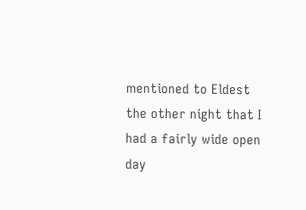mentioned to Eldest the other night that I had a fairly wide open day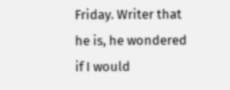Friday. Writer that he is, he wondered if I would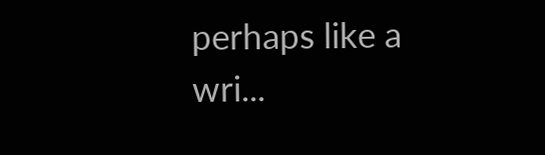perhaps like a wri...